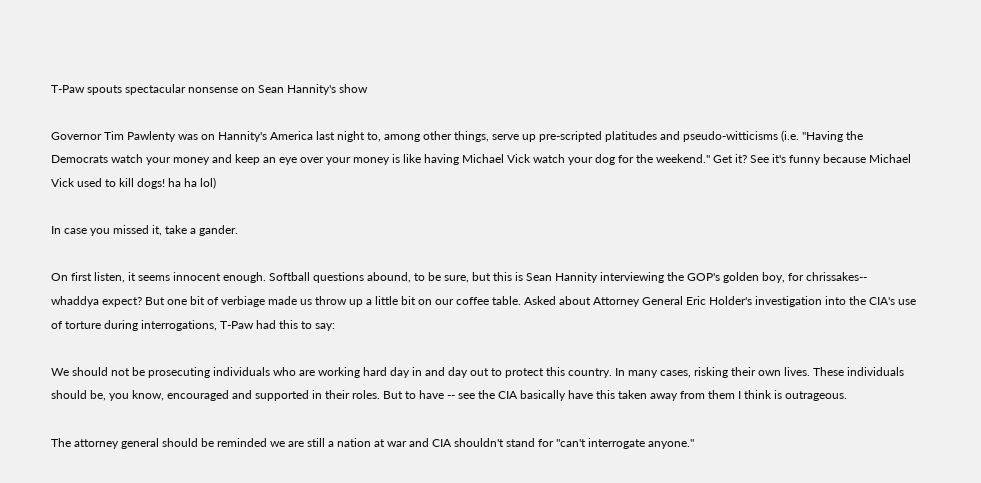T-Paw spouts spectacular nonsense on Sean Hannity's show

Governor Tim Pawlenty was on Hannity's America last night to, among other things, serve up pre-scripted platitudes and pseudo-witticisms (i.e. "Having the Democrats watch your money and keep an eye over your money is like having Michael Vick watch your dog for the weekend." Get it? See it's funny because Michael Vick used to kill dogs! ha ha lol)

In case you missed it, take a gander.

On first listen, it seems innocent enough. Softball questions abound, to be sure, but this is Sean Hannity interviewing the GOP's golden boy, for chrissakes-- whaddya expect? But one bit of verbiage made us throw up a little bit on our coffee table. Asked about Attorney General Eric Holder's investigation into the CIA's use of torture during interrogations, T-Paw had this to say:

We should not be prosecuting individuals who are working hard day in and day out to protect this country. In many cases, risking their own lives. These individuals should be, you know, encouraged and supported in their roles. But to have -- see the CIA basically have this taken away from them I think is outrageous.

The attorney general should be reminded we are still a nation at war and CIA shouldn't stand for "can't interrogate anyone."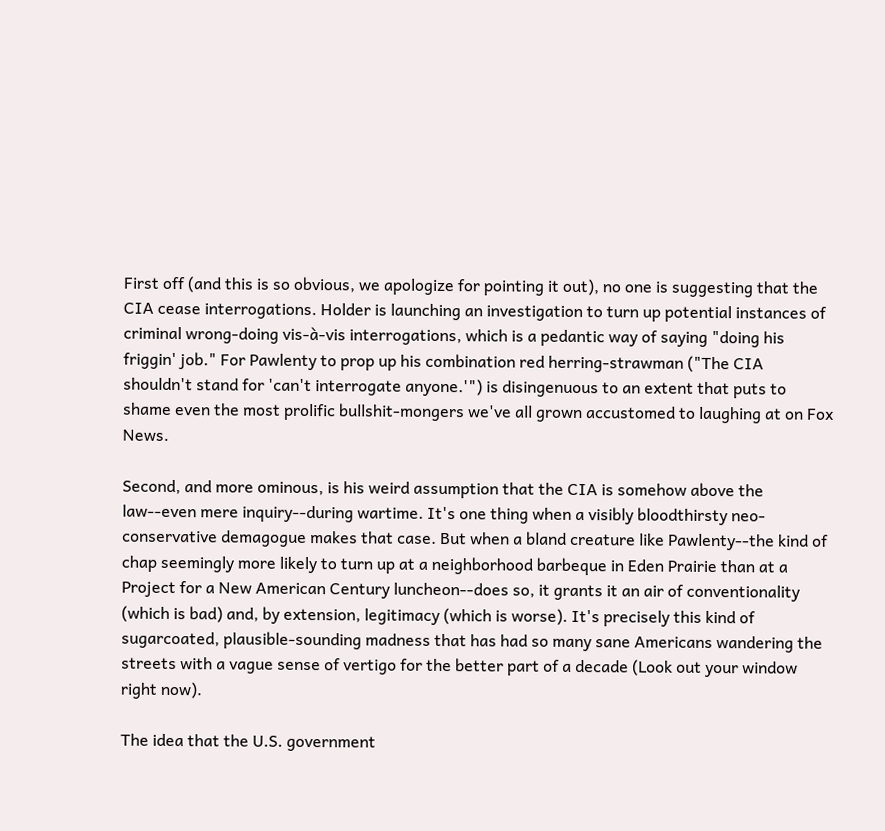First off (and this is so obvious, we apologize for pointing it out), no one is suggesting that the CIA cease interrogations. Holder is launching an investigation to turn up potential instances of criminal wrong-doing vis-à-vis interrogations, which is a pedantic way of saying "doing his friggin' job." For Pawlenty to prop up his combination red herring-strawman ("The CIA shouldn't stand for 'can't interrogate anyone.'") is disingenuous to an extent that puts to shame even the most prolific bullshit-mongers we've all grown accustomed to laughing at on Fox News.

Second, and more ominous, is his weird assumption that the CIA is somehow above the law--even mere inquiry--during wartime. It's one thing when a visibly bloodthirsty neo-conservative demagogue makes that case. But when a bland creature like Pawlenty--the kind of chap seemingly more likely to turn up at a neighborhood barbeque in Eden Prairie than at a Project for a New American Century luncheon--does so, it grants it an air of conventionality (which is bad) and, by extension, legitimacy (which is worse). It's precisely this kind of sugarcoated, plausible-sounding madness that has had so many sane Americans wandering the streets with a vague sense of vertigo for the better part of a decade (Look out your window right now).

The idea that the U.S. government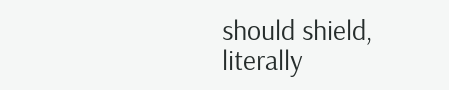should shield, literally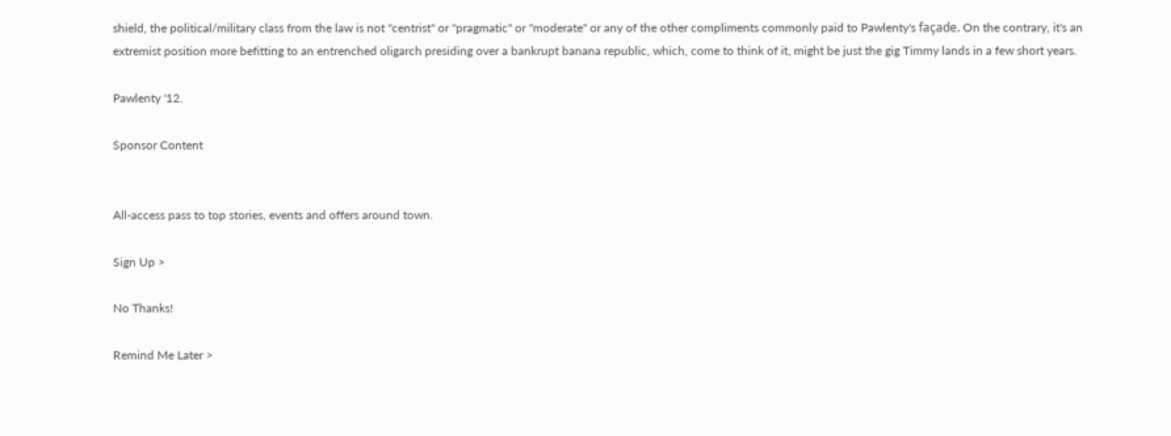shield, the political/military class from the law is not "centrist" or "pragmatic" or "moderate" or any of the other compliments commonly paid to Pawlenty's façade. On the contrary, it's an extremist position more befitting to an entrenched oligarch presiding over a bankrupt banana republic, which, come to think of it, might be just the gig Timmy lands in a few short years.

Pawlenty '12.

Sponsor Content


All-access pass to top stories, events and offers around town.

Sign Up >

No Thanks!

Remind Me Later >